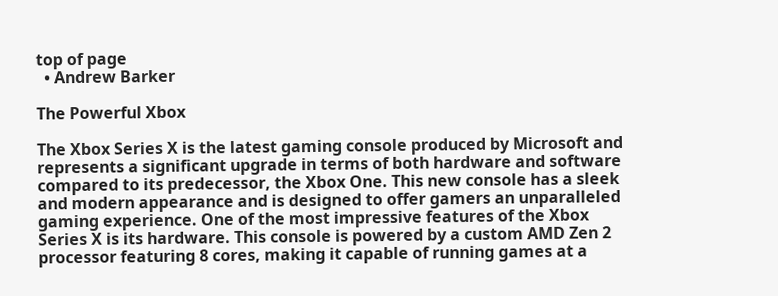top of page
  • Andrew Barker

The Powerful Xbox

The Xbox Series X is the latest gaming console produced by Microsoft and represents a significant upgrade in terms of both hardware and software compared to its predecessor, the Xbox One. This new console has a sleek and modern appearance and is designed to offer gamers an unparalleled gaming experience. One of the most impressive features of the Xbox Series X is its hardware. This console is powered by a custom AMD Zen 2 processor featuring 8 cores, making it capable of running games at a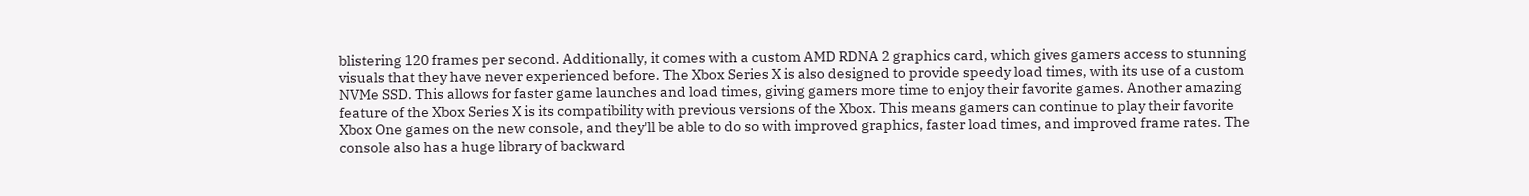blistering 120 frames per second. Additionally, it comes with a custom AMD RDNA 2 graphics card, which gives gamers access to stunning visuals that they have never experienced before. The Xbox Series X is also designed to provide speedy load times, with its use of a custom NVMe SSD. This allows for faster game launches and load times, giving gamers more time to enjoy their favorite games. Another amazing feature of the Xbox Series X is its compatibility with previous versions of the Xbox. This means gamers can continue to play their favorite Xbox One games on the new console, and they'll be able to do so with improved graphics, faster load times, and improved frame rates. The console also has a huge library of backward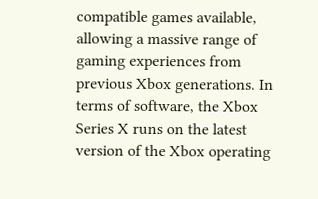compatible games available, allowing a massive range of gaming experiences from previous Xbox generations. In terms of software, the Xbox Series X runs on the latest version of the Xbox operating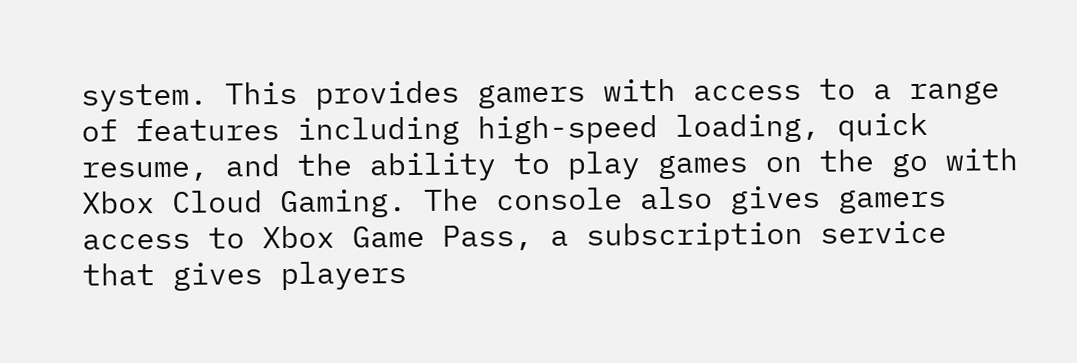system. This provides gamers with access to a range of features including high-speed loading, quick resume, and the ability to play games on the go with Xbox Cloud Gaming. The console also gives gamers access to Xbox Game Pass, a subscription service that gives players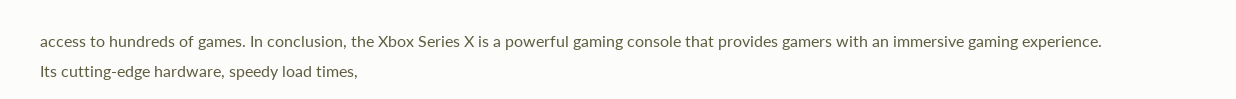access to hundreds of games. In conclusion, the Xbox Series X is a powerful gaming console that provides gamers with an immersive gaming experience. Its cutting-edge hardware, speedy load times,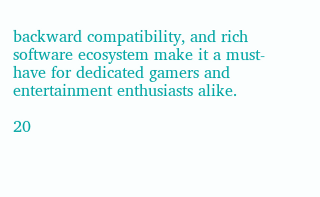backward compatibility, and rich software ecosystem make it a must-have for dedicated gamers and entertainment enthusiasts alike.

20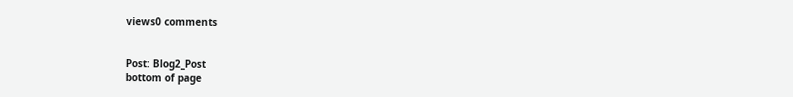views0 comments


Post: Blog2_Post
bottom of page